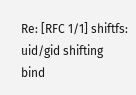Re: [RFC 1/1] shiftfs: uid/gid shifting bind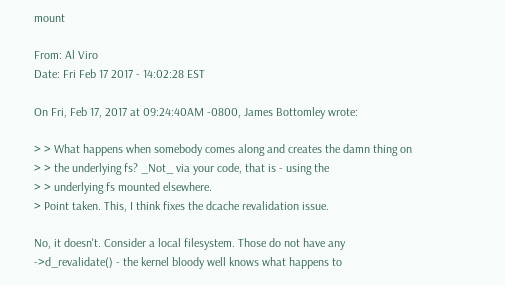mount

From: Al Viro
Date: Fri Feb 17 2017 - 14:02:28 EST

On Fri, Feb 17, 2017 at 09:24:40AM -0800, James Bottomley wrote:

> > What happens when somebody comes along and creates the damn thing on
> > the underlying fs? _Not_ via your code, that is - using the
> > underlying fs mounted elsewhere.
> Point taken. This, I think fixes the dcache revalidation issue.

No, it doesn't. Consider a local filesystem. Those do not have any
->d_revalidate() - the kernel bloody well knows what happens to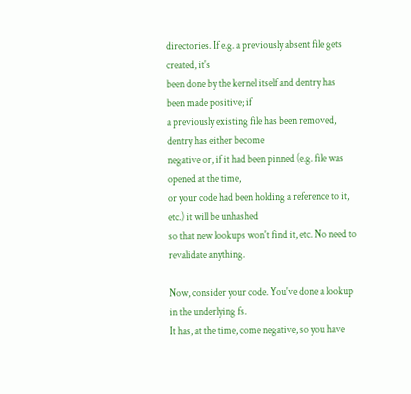directories. If e.g. a previously absent file gets created, it's
been done by the kernel itself and dentry has been made positive; if
a previously existing file has been removed, dentry has either become
negative or, if it had been pinned (e.g. file was opened at the time,
or your code had been holding a reference to it, etc.) it will be unhashed
so that new lookups won't find it, etc. No need to revalidate anything.

Now, consider your code. You've done a lookup in the underlying fs.
It has, at the time, come negative, so you have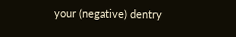your (negative) dentry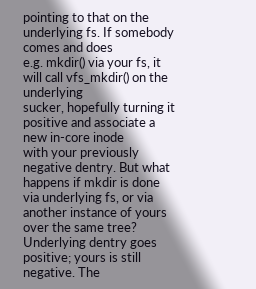pointing to that on the underlying fs. If somebody comes and does
e.g. mkdir() via your fs, it will call vfs_mkdir() on the underlying
sucker, hopefully turning it positive and associate a new in-core inode
with your previously negative dentry. But what happens if mkdir is done
via underlying fs, or via another instance of yours over the same tree?
Underlying dentry goes positive; yours is still negative. The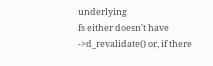underlying
fs either doesn't have ->d_revalidate() or, if there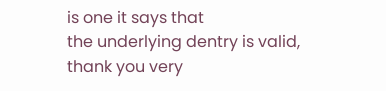is one it says that
the underlying dentry is valid, thank you very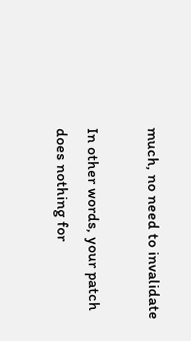much, no need to invalidate

In other words, your patch does nothing for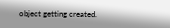object getting created.